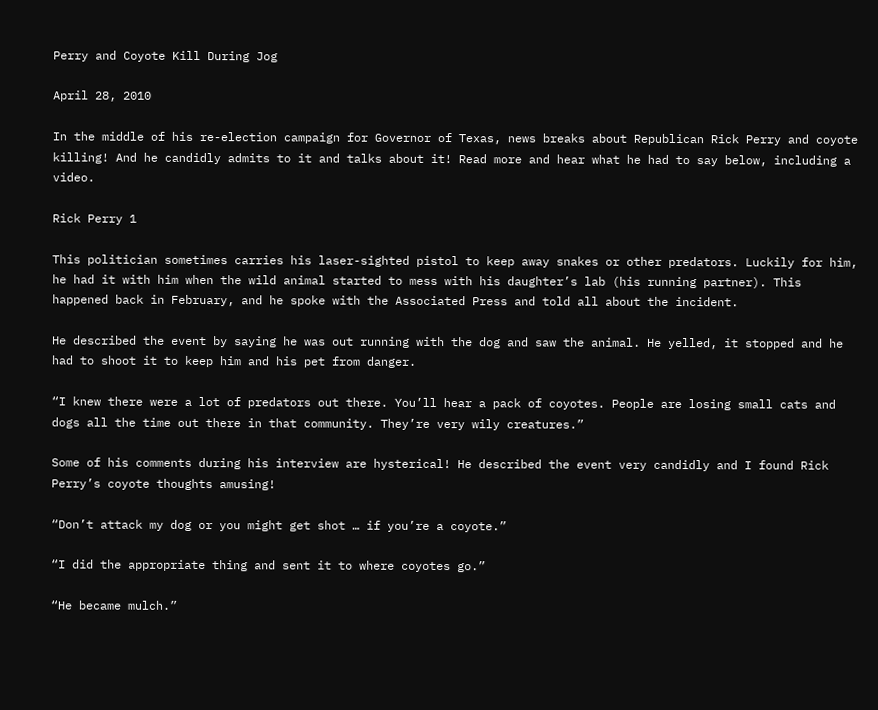Perry and Coyote Kill During Jog

April 28, 2010

In the middle of his re-election campaign for Governor of Texas, news breaks about Republican Rick Perry and coyote killing! And he candidly admits to it and talks about it! Read more and hear what he had to say below, including a video.

Rick Perry 1

This politician sometimes carries his laser-sighted pistol to keep away snakes or other predators. Luckily for him, he had it with him when the wild animal started to mess with his daughter’s lab (his running partner). This happened back in February, and he spoke with the Associated Press and told all about the incident.

He described the event by saying he was out running with the dog and saw the animal. He yelled, it stopped and he had to shoot it to keep him and his pet from danger.

“I knew there were a lot of predators out there. You’ll hear a pack of coyotes. People are losing small cats and dogs all the time out there in that community. They’re very wily creatures.”

Some of his comments during his interview are hysterical! He described the event very candidly and I found Rick Perry’s coyote thoughts amusing!

“Don’t attack my dog or you might get shot … if you’re a coyote.”

“I did the appropriate thing and sent it to where coyotes go.”

“He became mulch.”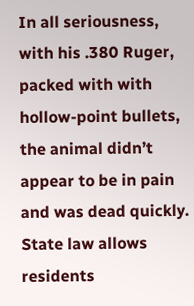In all seriousness, with his .380 Ruger, packed with with hollow-point bullets, the animal didn’t appear to be in pain and was dead quickly. State law allows residents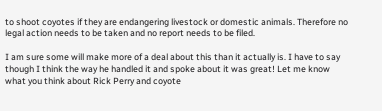to shoot coyotes if they are endangering livestock or domestic animals. Therefore no legal action needs to be taken and no report needs to be filed.

I am sure some will make more of a deal about this than it actually is. I have to say though I think the way he handled it and spoke about it was great! Let me know what you think about Rick Perry and coyote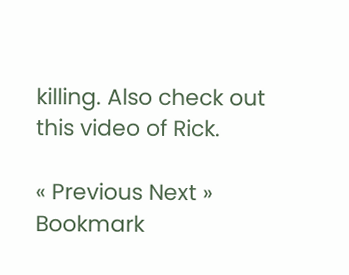killing. Also check out this video of Rick.

« Previous Next »
Bookmark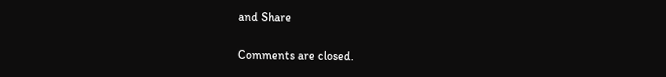and Share

Comments are closed.